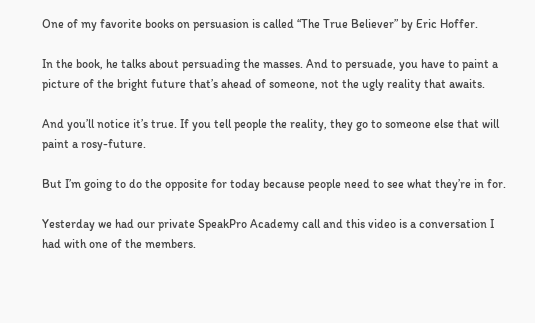One of my favorite books on persuasion is called “The True Believer” by Eric Hoffer.

In the book, he talks about persuading the masses. And to persuade, you have to paint a picture of the bright future that’s ahead of someone, not the ugly reality that awaits.

And you’ll notice it’s true. If you tell people the reality, they go to someone else that will paint a rosy-future.

But I’m going to do the opposite for today because people need to see what they’re in for.

Yesterday we had our private SpeakPro Academy call and this video is a conversation I had with one of the members.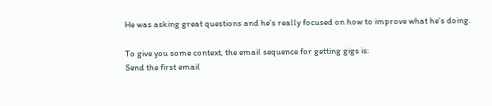He was asking great questions and he’s really focused on how to improve what he’s doing.

To give you some context, the email sequence for getting gigs is:
Send the first email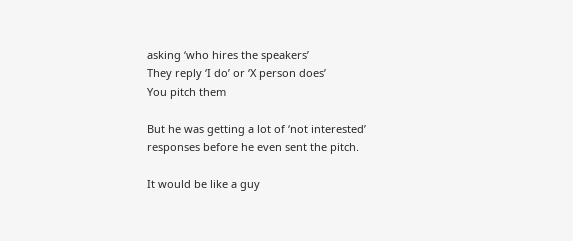asking ‘who hires the speakers’
They reply ‘I do’ or ‘X person does’
You pitch them

But he was getting a lot of ‘not interested’ responses before he even sent the pitch.

It would be like a guy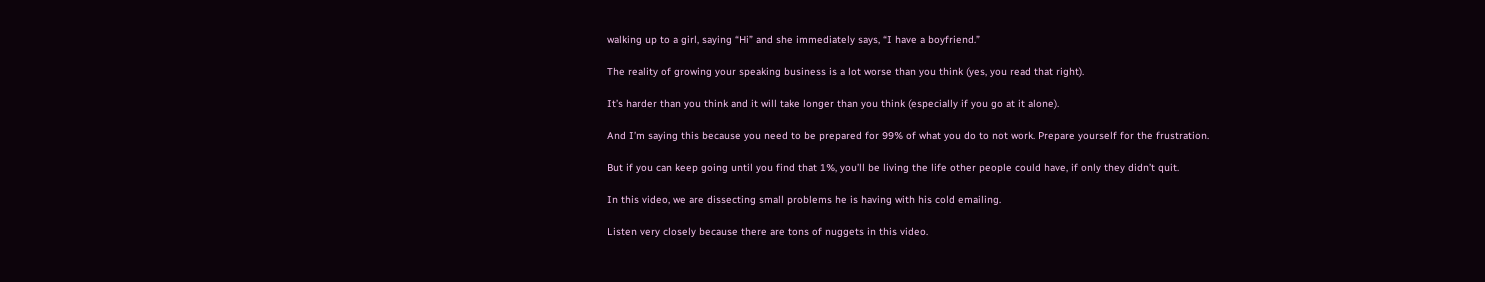walking up to a girl, saying “Hi” and she immediately says, “I have a boyfriend.”

The reality of growing your speaking business is a lot worse than you think (yes, you read that right).

It’s harder than you think and it will take longer than you think (especially if you go at it alone).

And I’m saying this because you need to be prepared for 99% of what you do to not work. Prepare yourself for the frustration.

But if you can keep going until you find that 1%, you’ll be living the life other people could have, if only they didn’t quit.

In this video, we are dissecting small problems he is having with his cold emailing.

Listen very closely because there are tons of nuggets in this video.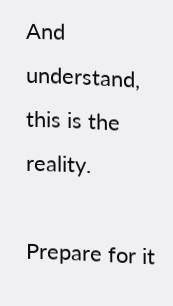And understand, this is the reality.

Prepare for it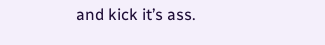and kick it’s ass.